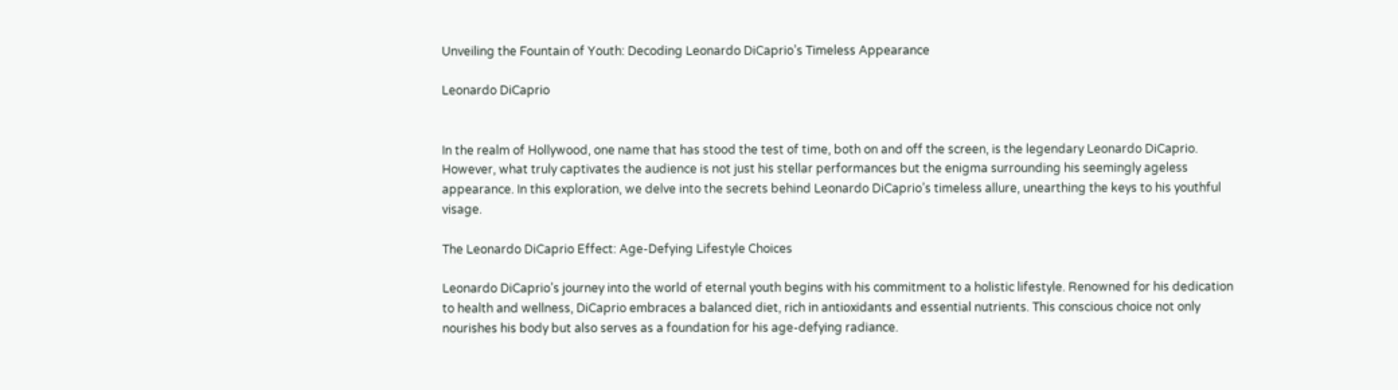Unveiling the Fountain of Youth: Decoding Leonardo DiCaprio’s Timeless Appearance

Leonardo DiCaprio


In the realm of Hollywood, one name that has stood the test of time, both on and off the screen, is the legendary Leonardo DiCaprio. However, what truly captivates the audience is not just his stellar performances but the enigma surrounding his seemingly ageless appearance. In this exploration, we delve into the secrets behind Leonardo DiCaprio’s timeless allure, unearthing the keys to his youthful visage.

The Leonardo DiCaprio Effect: Age-Defying Lifestyle Choices

Leonardo DiCaprio’s journey into the world of eternal youth begins with his commitment to a holistic lifestyle. Renowned for his dedication to health and wellness, DiCaprio embraces a balanced diet, rich in antioxidants and essential nutrients. This conscious choice not only nourishes his body but also serves as a foundation for his age-defying radiance.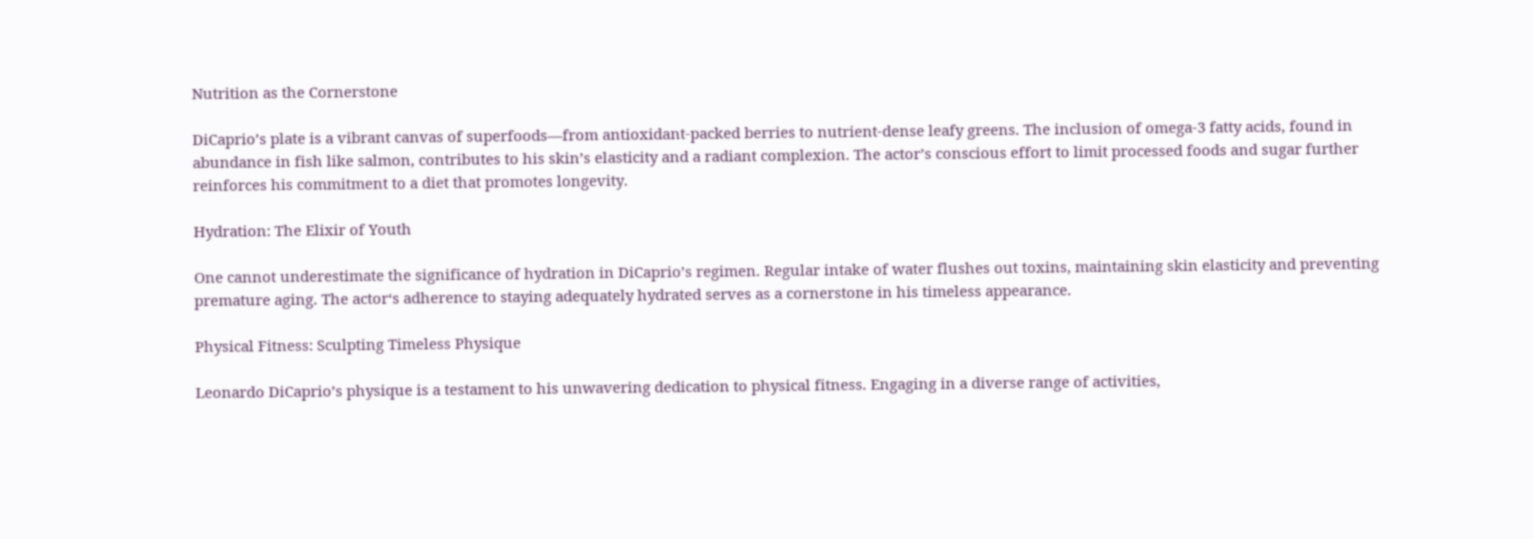Nutrition as the Cornerstone

DiCaprio’s plate is a vibrant canvas of superfoods—from antioxidant-packed berries to nutrient-dense leafy greens. The inclusion of omega-3 fatty acids, found in abundance in fish like salmon, contributes to his skin’s elasticity and a radiant complexion. The actor’s conscious effort to limit processed foods and sugar further reinforces his commitment to a diet that promotes longevity.

Hydration: The Elixir of Youth

One cannot underestimate the significance of hydration in DiCaprio’s regimen. Regular intake of water flushes out toxins, maintaining skin elasticity and preventing premature aging. The actor‘s adherence to staying adequately hydrated serves as a cornerstone in his timeless appearance.

Physical Fitness: Sculpting Timeless Physique

Leonardo DiCaprio’s physique is a testament to his unwavering dedication to physical fitness. Engaging in a diverse range of activities,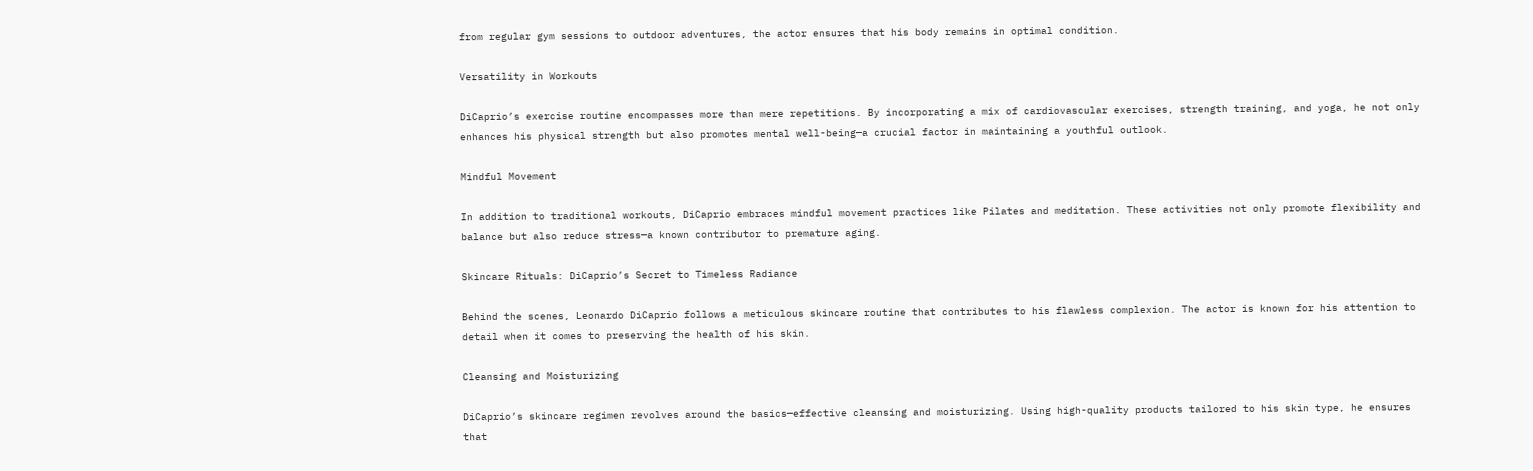from regular gym sessions to outdoor adventures, the actor ensures that his body remains in optimal condition.

Versatility in Workouts

DiCaprio’s exercise routine encompasses more than mere repetitions. By incorporating a mix of cardiovascular exercises, strength training, and yoga, he not only enhances his physical strength but also promotes mental well-being—a crucial factor in maintaining a youthful outlook.

Mindful Movement

In addition to traditional workouts, DiCaprio embraces mindful movement practices like Pilates and meditation. These activities not only promote flexibility and balance but also reduce stress—a known contributor to premature aging.

Skincare Rituals: DiCaprio’s Secret to Timeless Radiance

Behind the scenes, Leonardo DiCaprio follows a meticulous skincare routine that contributes to his flawless complexion. The actor is known for his attention to detail when it comes to preserving the health of his skin.

Cleansing and Moisturizing

DiCaprio’s skincare regimen revolves around the basics—effective cleansing and moisturizing. Using high-quality products tailored to his skin type, he ensures that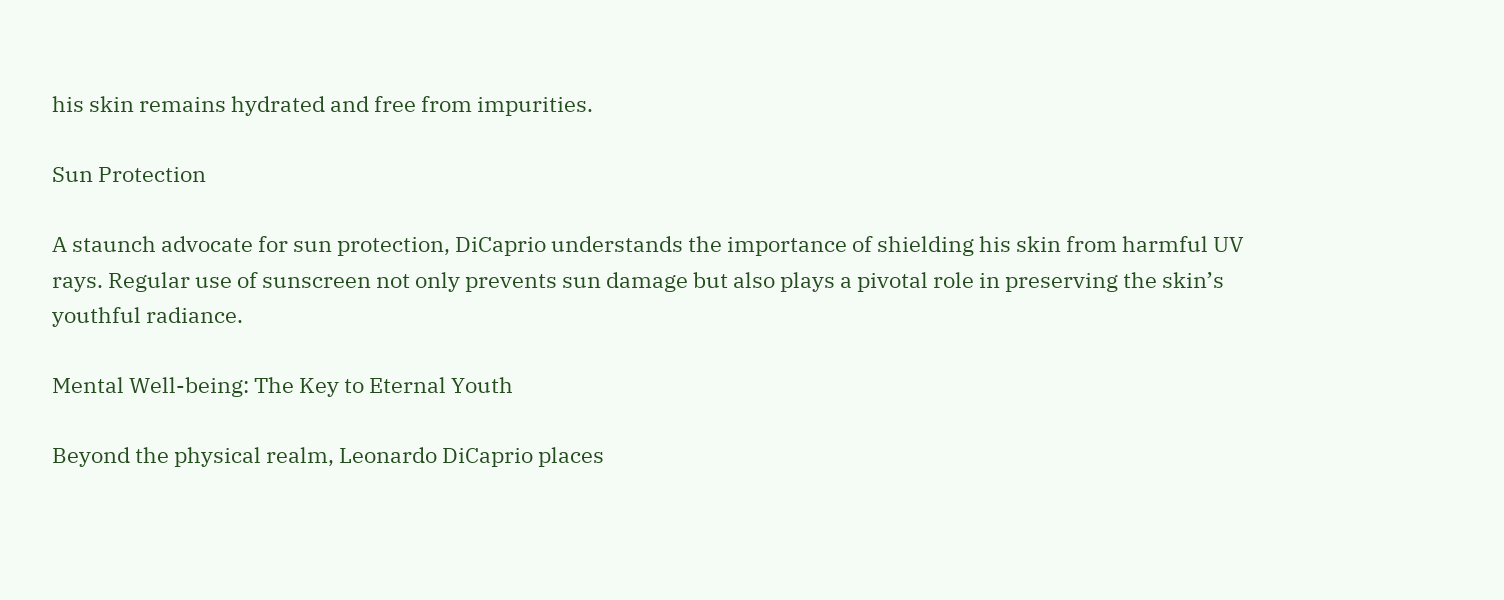his skin remains hydrated and free from impurities.

Sun Protection

A staunch advocate for sun protection, DiCaprio understands the importance of shielding his skin from harmful UV rays. Regular use of sunscreen not only prevents sun damage but also plays a pivotal role in preserving the skin’s youthful radiance.

Mental Well-being: The Key to Eternal Youth

Beyond the physical realm, Leonardo DiCaprio places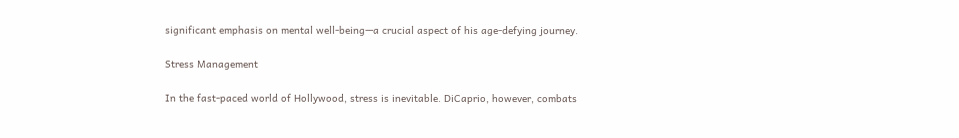significant emphasis on mental well-being—a crucial aspect of his age-defying journey.

Stress Management

In the fast-paced world of Hollywood, stress is inevitable. DiCaprio, however, combats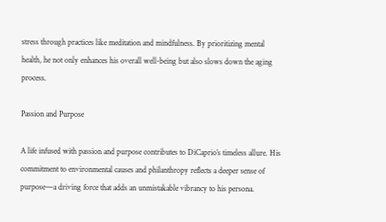stress through practices like meditation and mindfulness. By prioritizing mental health, he not only enhances his overall well-being but also slows down the aging process.

Passion and Purpose

A life infused with passion and purpose contributes to DiCaprio’s timeless allure. His commitment to environmental causes and philanthropy reflects a deeper sense of purpose—a driving force that adds an unmistakable vibrancy to his persona.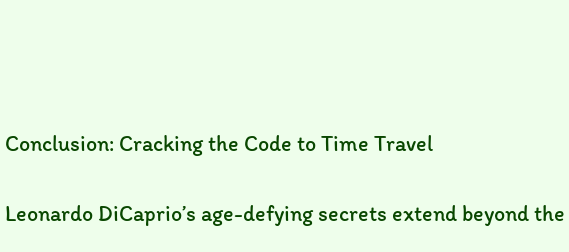Conclusion: Cracking the Code to Time Travel

Leonardo DiCaprio’s age-defying secrets extend beyond the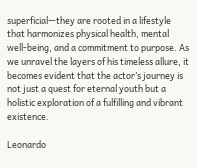superficial—they are rooted in a lifestyle that harmonizes physical health, mental well-being, and a commitment to purpose. As we unravel the layers of his timeless allure, it becomes evident that the actor’s journey is not just a quest for eternal youth but a holistic exploration of a fulfilling and vibrant existence.

Leonardo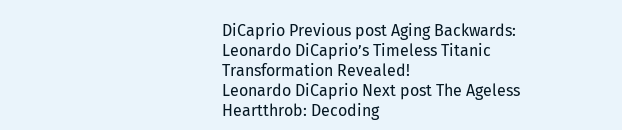DiCaprio Previous post Aging Backwards: Leonardo DiCaprio’s Timeless Titanic Transformation Revealed!
Leonardo DiCaprio Next post The Ageless Heartthrob: Decoding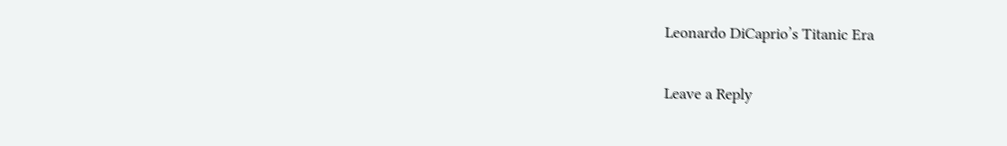Leonardo DiCaprio’s Titanic Era

Leave a Reply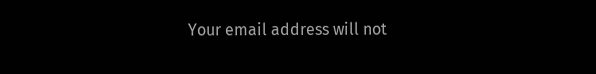Your email address will not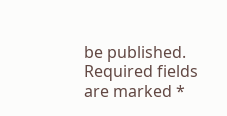be published. Required fields are marked *